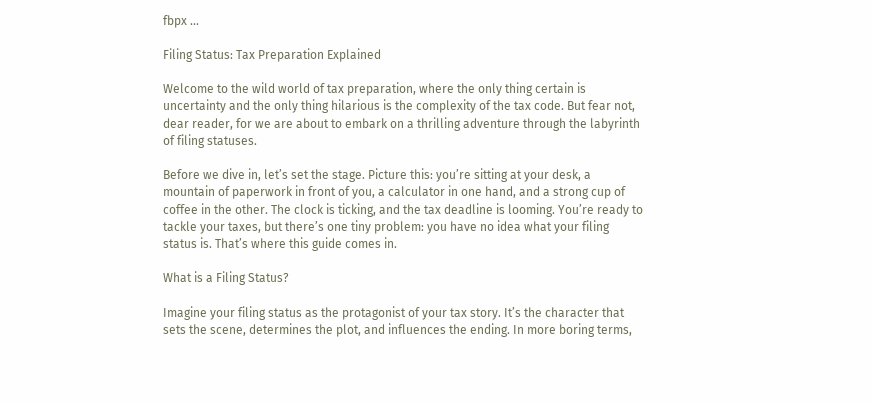fbpx ...

Filing Status: Tax Preparation Explained

Welcome to the wild world of tax preparation, where the only thing certain is uncertainty and the only thing hilarious is the complexity of the tax code. But fear not, dear reader, for we are about to embark on a thrilling adventure through the labyrinth of filing statuses.

Before we dive in, let’s set the stage. Picture this: you’re sitting at your desk, a mountain of paperwork in front of you, a calculator in one hand, and a strong cup of coffee in the other. The clock is ticking, and the tax deadline is looming. You’re ready to tackle your taxes, but there’s one tiny problem: you have no idea what your filing status is. That’s where this guide comes in.

What is a Filing Status?

Imagine your filing status as the protagonist of your tax story. It’s the character that sets the scene, determines the plot, and influences the ending. In more boring terms,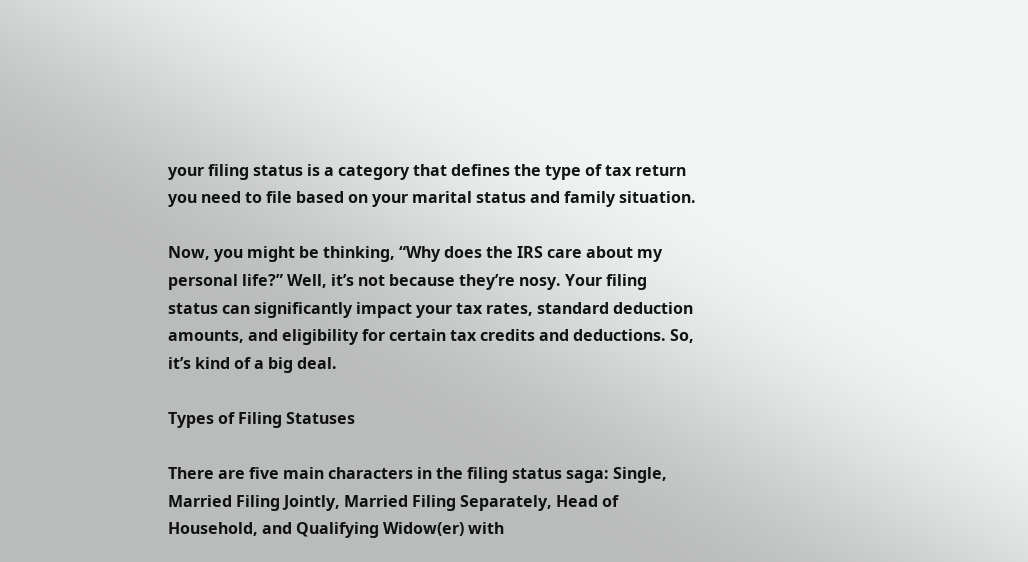your filing status is a category that defines the type of tax return you need to file based on your marital status and family situation.

Now, you might be thinking, “Why does the IRS care about my personal life?” Well, it’s not because they’re nosy. Your filing status can significantly impact your tax rates, standard deduction amounts, and eligibility for certain tax credits and deductions. So, it’s kind of a big deal.

Types of Filing Statuses

There are five main characters in the filing status saga: Single, Married Filing Jointly, Married Filing Separately, Head of Household, and Qualifying Widow(er) with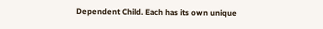Dependent Child. Each has its own unique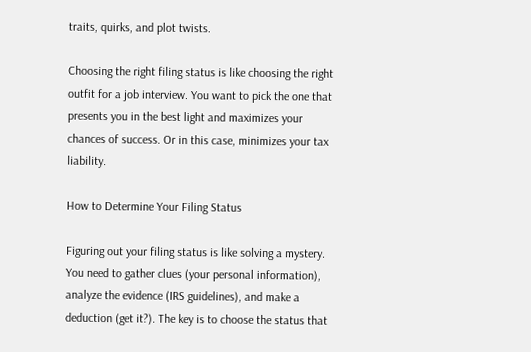traits, quirks, and plot twists.

Choosing the right filing status is like choosing the right outfit for a job interview. You want to pick the one that presents you in the best light and maximizes your chances of success. Or in this case, minimizes your tax liability.

How to Determine Your Filing Status

Figuring out your filing status is like solving a mystery. You need to gather clues (your personal information), analyze the evidence (IRS guidelines), and make a deduction (get it?). The key is to choose the status that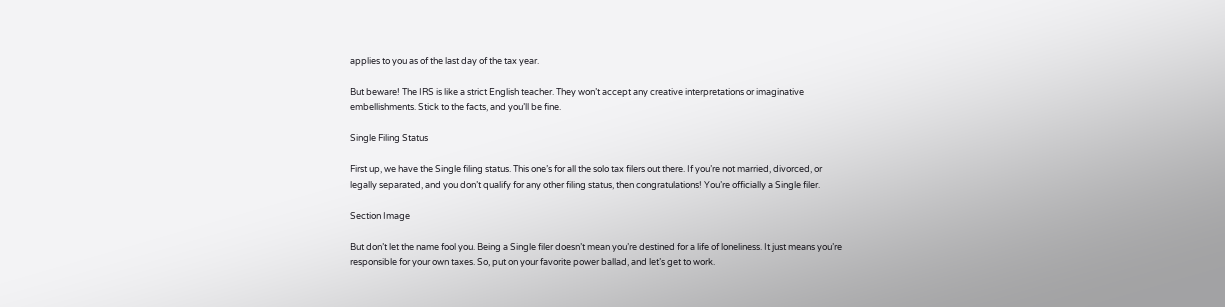applies to you as of the last day of the tax year.

But beware! The IRS is like a strict English teacher. They won’t accept any creative interpretations or imaginative embellishments. Stick to the facts, and you’ll be fine.

Single Filing Status

First up, we have the Single filing status. This one’s for all the solo tax filers out there. If you’re not married, divorced, or legally separated, and you don’t qualify for any other filing status, then congratulations! You’re officially a Single filer.

Section Image

But don’t let the name fool you. Being a Single filer doesn’t mean you’re destined for a life of loneliness. It just means you’re responsible for your own taxes. So, put on your favorite power ballad, and let’s get to work.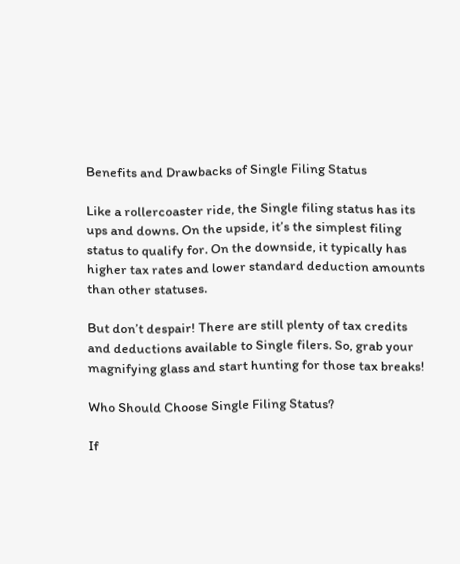Benefits and Drawbacks of Single Filing Status

Like a rollercoaster ride, the Single filing status has its ups and downs. On the upside, it’s the simplest filing status to qualify for. On the downside, it typically has higher tax rates and lower standard deduction amounts than other statuses.

But don’t despair! There are still plenty of tax credits and deductions available to Single filers. So, grab your magnifying glass and start hunting for those tax breaks!

Who Should Choose Single Filing Status?

If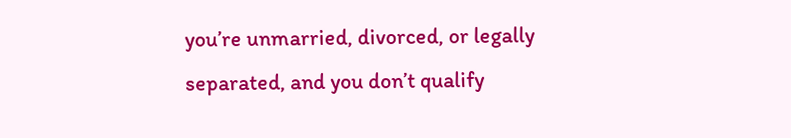you’re unmarried, divorced, or legally separated, and you don’t qualify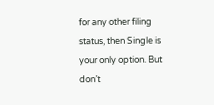for any other filing status, then Single is your only option. But don’t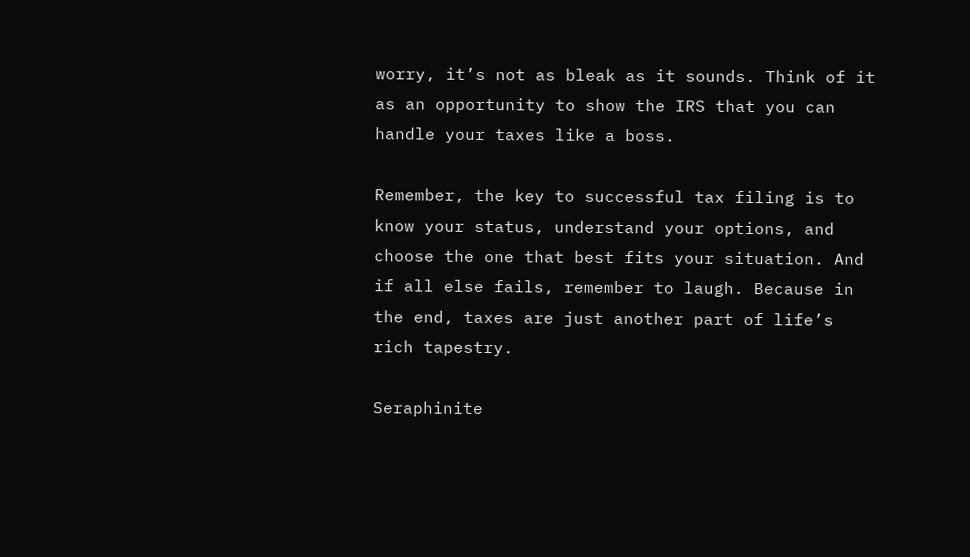worry, it’s not as bleak as it sounds. Think of it as an opportunity to show the IRS that you can handle your taxes like a boss.

Remember, the key to successful tax filing is to know your status, understand your options, and choose the one that best fits your situation. And if all else fails, remember to laugh. Because in the end, taxes are just another part of life’s rich tapestry.

Seraphinite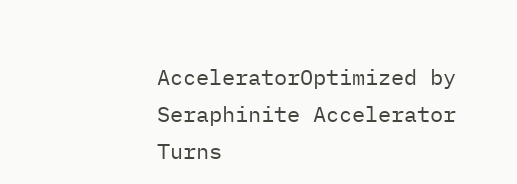AcceleratorOptimized by Seraphinite Accelerator
Turns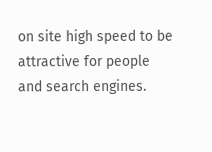on site high speed to be attractive for people and search engines.